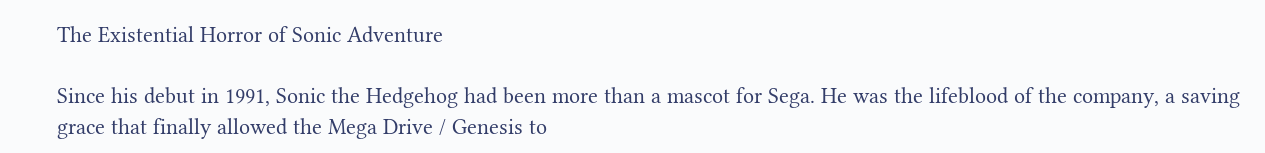The Existential Horror of Sonic Adventure

Since his debut in 1991, Sonic the Hedgehog had been more than a mascot for Sega. He was the lifeblood of the company, a saving grace that finally allowed the Mega Drive / Genesis to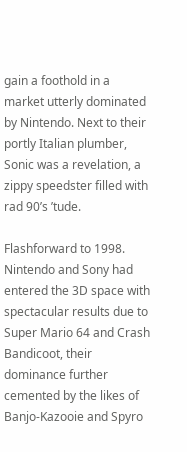gain a foothold in a market utterly dominated by Nintendo. Next to their portly Italian plumber, Sonic was a revelation, a zippy speedster filled with rad 90’s ’tude.

Flashforward to 1998. Nintendo and Sony had entered the 3D space with spectacular results due to Super Mario 64 and Crash Bandicoot, their dominance further cemented by the likes of Banjo-Kazooie and Spyro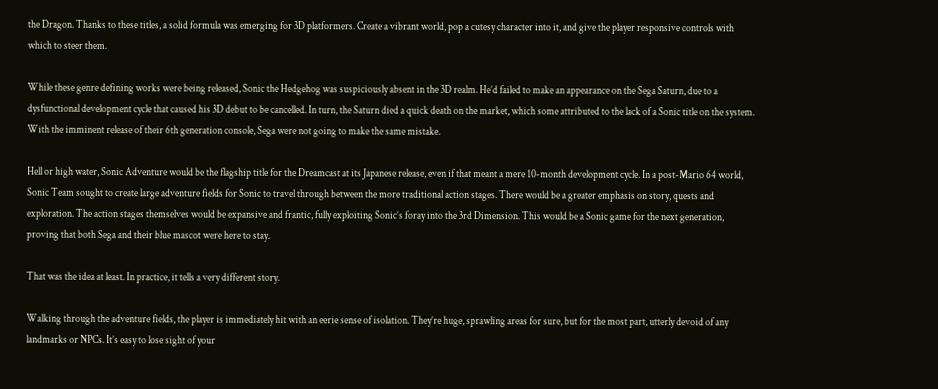the Dragon. Thanks to these titles, a solid formula was emerging for 3D platformers. Create a vibrant world, pop a cutesy character into it, and give the player responsive controls with which to steer them.

While these genre defining works were being released, Sonic the Hedgehog was suspiciously absent in the 3D realm. He’d failed to make an appearance on the Sega Saturn, due to a dysfunctional development cycle that caused his 3D debut to be cancelled. In turn, the Saturn died a quick death on the market, which some attributed to the lack of a Sonic title on the system. With the imminent release of their 6th generation console, Sega were not going to make the same mistake.

Hell or high water, Sonic Adventure would be the flagship title for the Dreamcast at its Japanese release, even if that meant a mere 10-month development cycle. In a post-Mario 64 world, Sonic Team sought to create large adventure fields for Sonic to travel through between the more traditional action stages. There would be a greater emphasis on story, quests and exploration. The action stages themselves would be expansive and frantic, fully exploiting Sonic’s foray into the 3rd Dimension. This would be a Sonic game for the next generation, proving that both Sega and their blue mascot were here to stay.

That was the idea at least. In practice, it tells a very different story.

Walking through the adventure fields, the player is immediately hit with an eerie sense of isolation. They’re huge, sprawling areas for sure, but for the most part, utterly devoid of any landmarks or NPCs. It’s easy to lose sight of your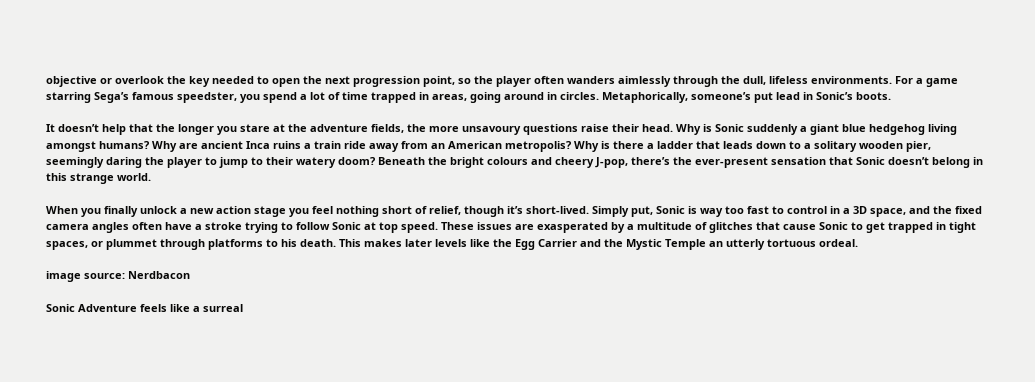objective or overlook the key needed to open the next progression point, so the player often wanders aimlessly through the dull, lifeless environments. For a game starring Sega’s famous speedster, you spend a lot of time trapped in areas, going around in circles. Metaphorically, someone’s put lead in Sonic’s boots.

It doesn’t help that the longer you stare at the adventure fields, the more unsavoury questions raise their head. Why is Sonic suddenly a giant blue hedgehog living amongst humans? Why are ancient Inca ruins a train ride away from an American metropolis? Why is there a ladder that leads down to a solitary wooden pier, seemingly daring the player to jump to their watery doom? Beneath the bright colours and cheery J-pop, there’s the ever-present sensation that Sonic doesn’t belong in this strange world.

When you finally unlock a new action stage you feel nothing short of relief, though it’s short-lived. Simply put, Sonic is way too fast to control in a 3D space, and the fixed camera angles often have a stroke trying to follow Sonic at top speed. These issues are exasperated by a multitude of glitches that cause Sonic to get trapped in tight spaces, or plummet through platforms to his death. This makes later levels like the Egg Carrier and the Mystic Temple an utterly tortuous ordeal.

image source: Nerdbacon

Sonic Adventure feels like a surreal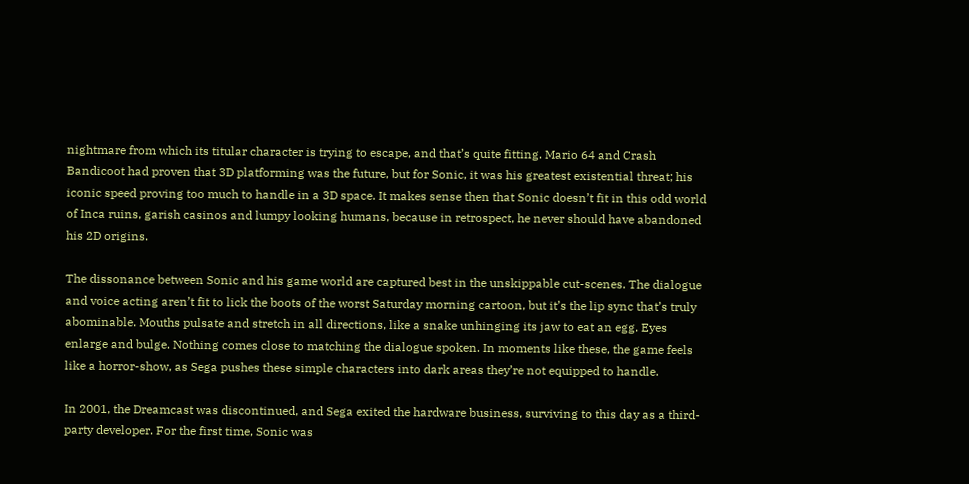nightmare from which its titular character is trying to escape, and that’s quite fitting. Mario 64 and Crash Bandicoot had proven that 3D platforming was the future, but for Sonic, it was his greatest existential threat; his iconic speed proving too much to handle in a 3D space. It makes sense then that Sonic doesn’t fit in this odd world of Inca ruins, garish casinos and lumpy looking humans, because in retrospect, he never should have abandoned his 2D origins.

The dissonance between Sonic and his game world are captured best in the unskippable cut-scenes. The dialogue and voice acting aren’t fit to lick the boots of the worst Saturday morning cartoon, but it’s the lip sync that’s truly abominable. Mouths pulsate and stretch in all directions, like a snake unhinging its jaw to eat an egg. Eyes enlarge and bulge. Nothing comes close to matching the dialogue spoken. In moments like these, the game feels like a horror-show, as Sega pushes these simple characters into dark areas they’re not equipped to handle.

In 2001, the Dreamcast was discontinued, and Sega exited the hardware business, surviving to this day as a third-party developer. For the first time, Sonic was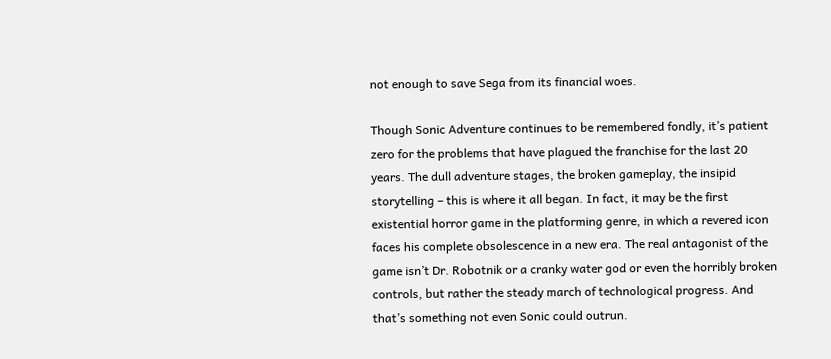not enough to save Sega from its financial woes.

Though Sonic Adventure continues to be remembered fondly, it’s patient zero for the problems that have plagued the franchise for the last 20 years. The dull adventure stages, the broken gameplay, the insipid storytelling – this is where it all began. In fact, it may be the first existential horror game in the platforming genre, in which a revered icon faces his complete obsolescence in a new era. The real antagonist of the game isn’t Dr. Robotnik or a cranky water god or even the horribly broken controls, but rather the steady march of technological progress. And that’s something not even Sonic could outrun.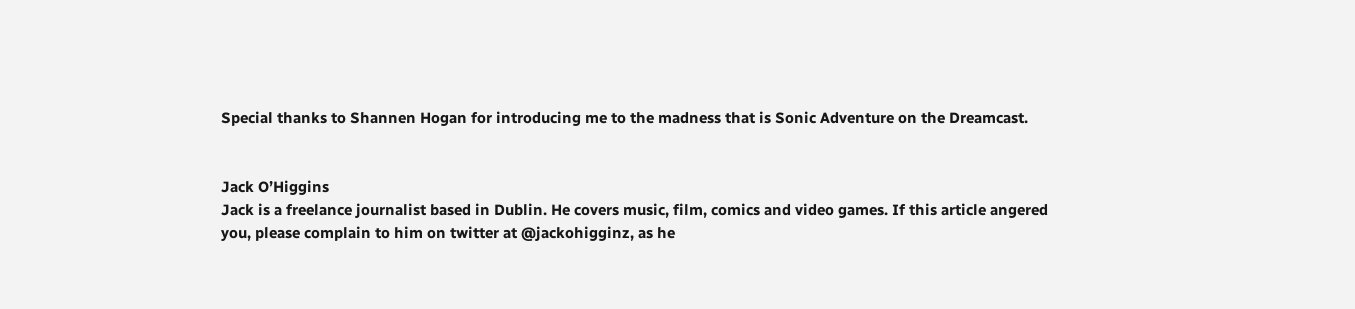Special thanks to Shannen Hogan for introducing me to the madness that is Sonic Adventure on the Dreamcast.


Jack O’Higgins
Jack is a freelance journalist based in Dublin. He covers music, film, comics and video games. If this article angered you, please complain to him on twitter at @jackohigginz, as he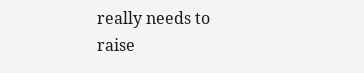really needs to raise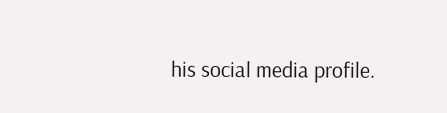his social media profile.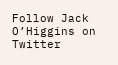Follow Jack O’Higgins on Twitter